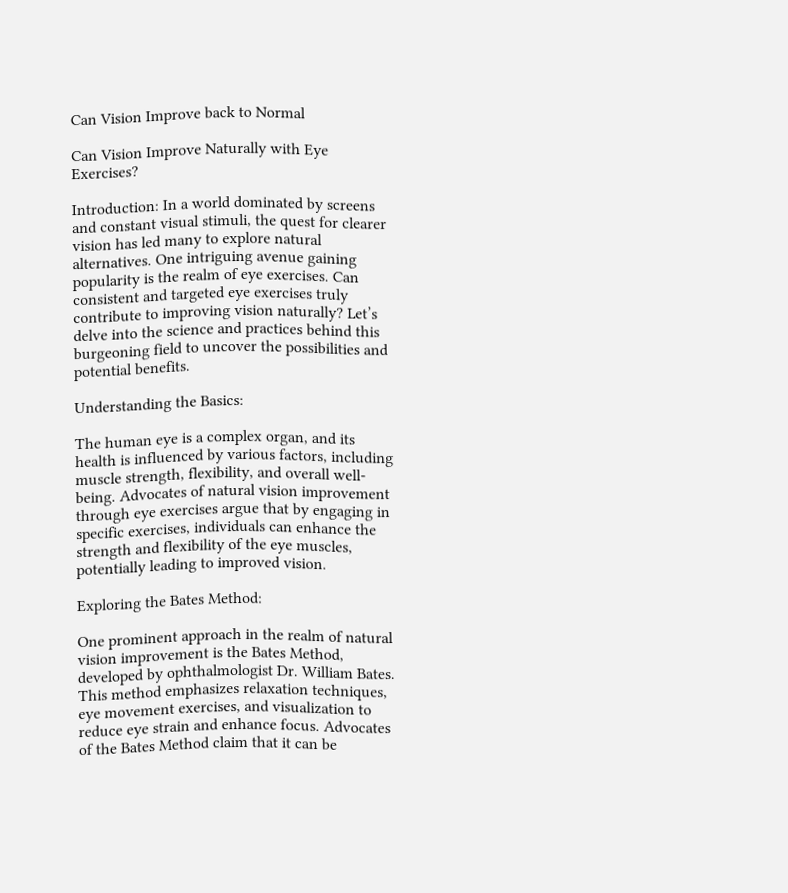Can Vision Improve back to Normal

Can Vision Improve Naturally with Eye Exercises?

Introduction: In a world dominated by screens and constant visual stimuli, the quest for clearer vision has led many to explore natural alternatives. One intriguing avenue gaining popularity is the realm of eye exercises. Can consistent and targeted eye exercises truly contribute to improving vision naturally? Let’s delve into the science and practices behind this burgeoning field to uncover the possibilities and potential benefits.

Understanding the Basics:

The human eye is a complex organ, and its health is influenced by various factors, including muscle strength, flexibility, and overall well-being. Advocates of natural vision improvement through eye exercises argue that by engaging in specific exercises, individuals can enhance the strength and flexibility of the eye muscles, potentially leading to improved vision.

Exploring the Bates Method:

One prominent approach in the realm of natural vision improvement is the Bates Method, developed by ophthalmologist Dr. William Bates. This method emphasizes relaxation techniques, eye movement exercises, and visualization to reduce eye strain and enhance focus. Advocates of the Bates Method claim that it can be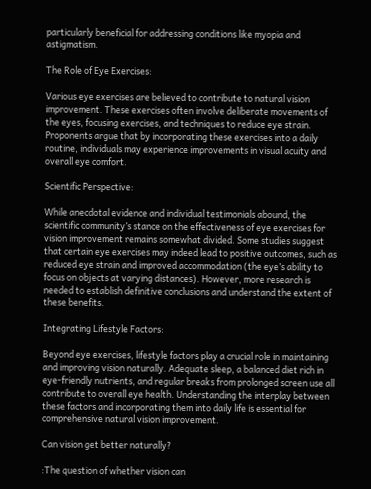particularly beneficial for addressing conditions like myopia and astigmatism.

The Role of Eye Exercises:

Various eye exercises are believed to contribute to natural vision improvement. These exercises often involve deliberate movements of the eyes, focusing exercises, and techniques to reduce eye strain. Proponents argue that by incorporating these exercises into a daily routine, individuals may experience improvements in visual acuity and overall eye comfort.

Scientific Perspective:

While anecdotal evidence and individual testimonials abound, the scientific community’s stance on the effectiveness of eye exercises for vision improvement remains somewhat divided. Some studies suggest that certain eye exercises may indeed lead to positive outcomes, such as reduced eye strain and improved accommodation (the eye’s ability to focus on objects at varying distances). However, more research is needed to establish definitive conclusions and understand the extent of these benefits.

Integrating Lifestyle Factors:

Beyond eye exercises, lifestyle factors play a crucial role in maintaining and improving vision naturally. Adequate sleep, a balanced diet rich in eye-friendly nutrients, and regular breaks from prolonged screen use all contribute to overall eye health. Understanding the interplay between these factors and incorporating them into daily life is essential for comprehensive natural vision improvement.

Can vision get better naturally?

:The question of whether vision can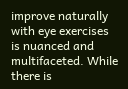improve naturally with eye exercises is nuanced and multifaceted. While there is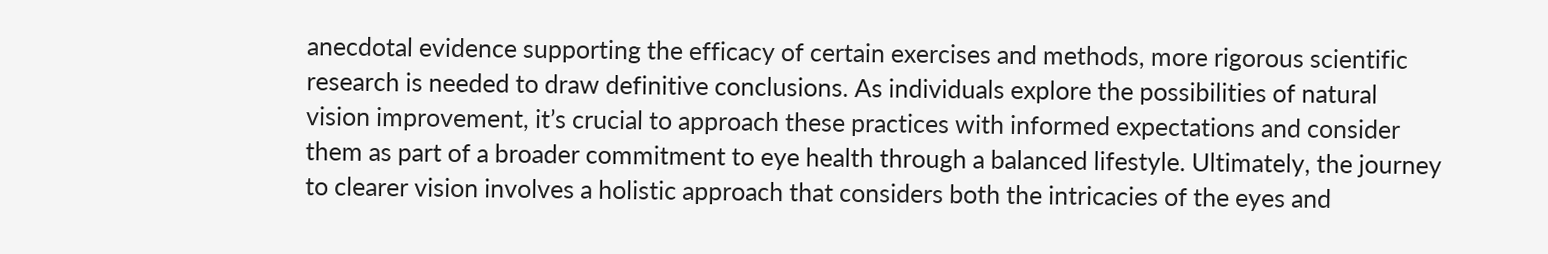anecdotal evidence supporting the efficacy of certain exercises and methods, more rigorous scientific research is needed to draw definitive conclusions. As individuals explore the possibilities of natural vision improvement, it’s crucial to approach these practices with informed expectations and consider them as part of a broader commitment to eye health through a balanced lifestyle. Ultimately, the journey to clearer vision involves a holistic approach that considers both the intricacies of the eyes and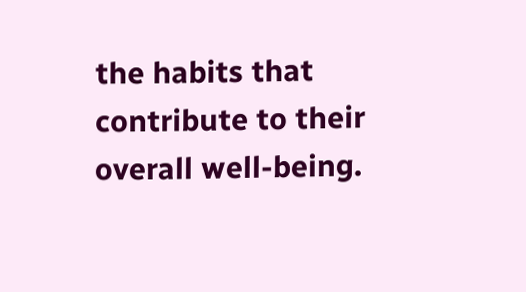the habits that contribute to their overall well-being.